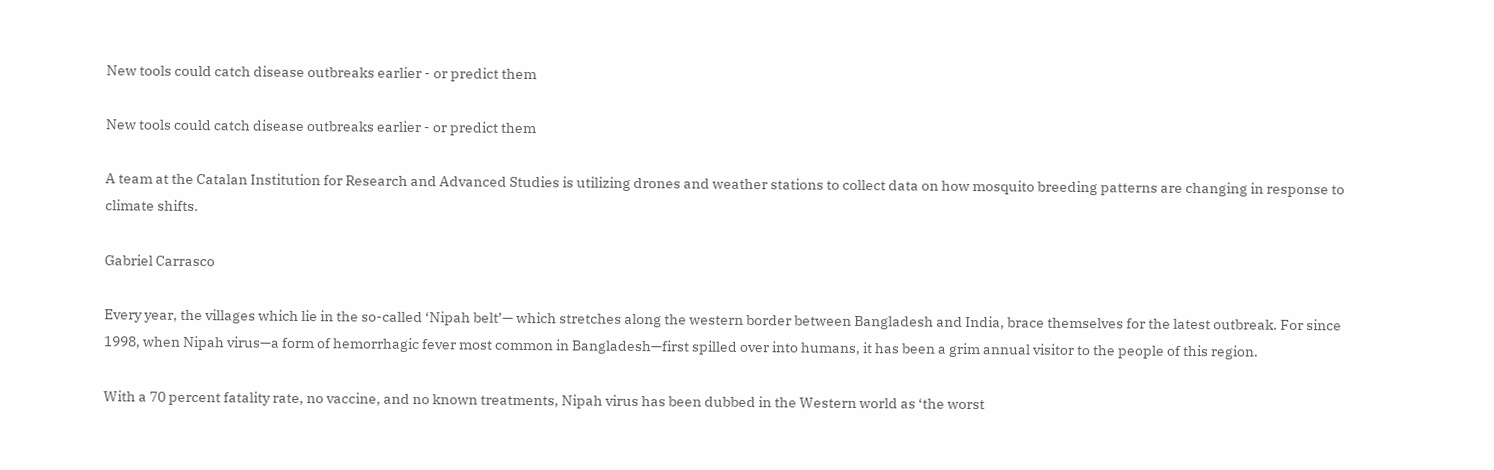New tools could catch disease outbreaks earlier - or predict them

New tools could catch disease outbreaks earlier - or predict them

A team at the Catalan Institution for Research and Advanced Studies is utilizing drones and weather stations to collect data on how mosquito breeding patterns are changing in response to climate shifts.

Gabriel Carrasco

Every year, the villages which lie in the so-called ‘Nipah belt’— which stretches along the western border between Bangladesh and India, brace themselves for the latest outbreak. For since 1998, when Nipah virus—a form of hemorrhagic fever most common in Bangladesh—first spilled over into humans, it has been a grim annual visitor to the people of this region.

With a 70 percent fatality rate, no vaccine, and no known treatments, Nipah virus has been dubbed in the Western world as ‘the worst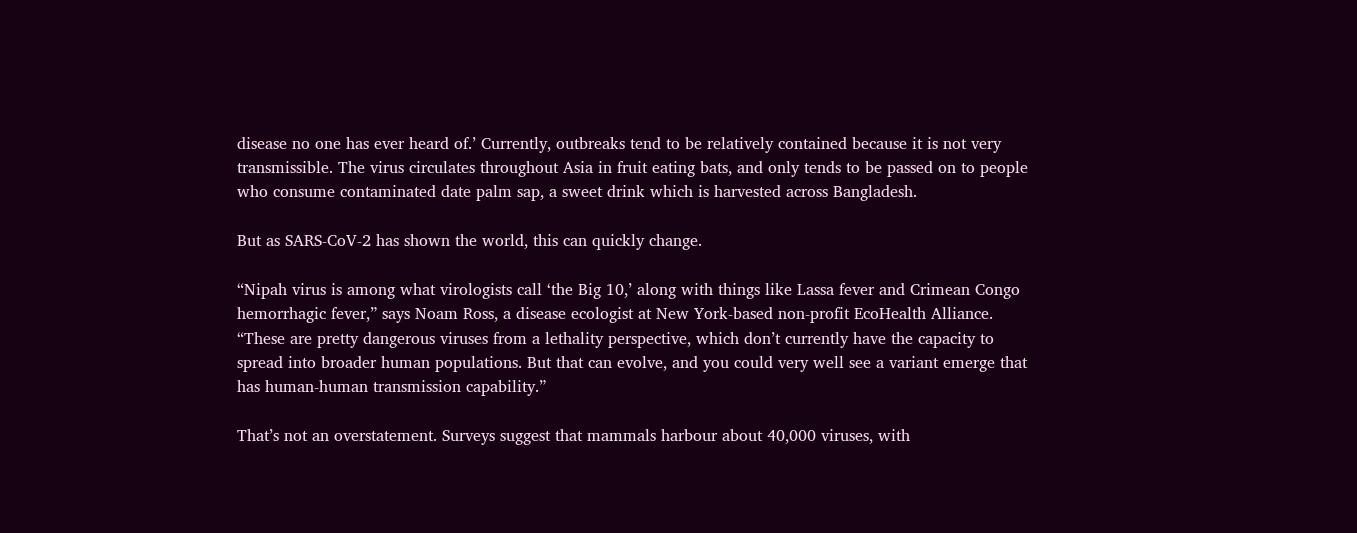disease no one has ever heard of.’ Currently, outbreaks tend to be relatively contained because it is not very transmissible. The virus circulates throughout Asia in fruit eating bats, and only tends to be passed on to people who consume contaminated date palm sap, a sweet drink which is harvested across Bangladesh.

But as SARS-CoV-2 has shown the world, this can quickly change.

“Nipah virus is among what virologists call ‘the Big 10,’ along with things like Lassa fever and Crimean Congo hemorrhagic fever,” says Noam Ross, a disease ecologist at New York-based non-profit EcoHealth Alliance. “These are pretty dangerous viruses from a lethality perspective, which don’t currently have the capacity to spread into broader human populations. But that can evolve, and you could very well see a variant emerge that has human-human transmission capability.”

That’s not an overstatement. Surveys suggest that mammals harbour about 40,000 viruses, with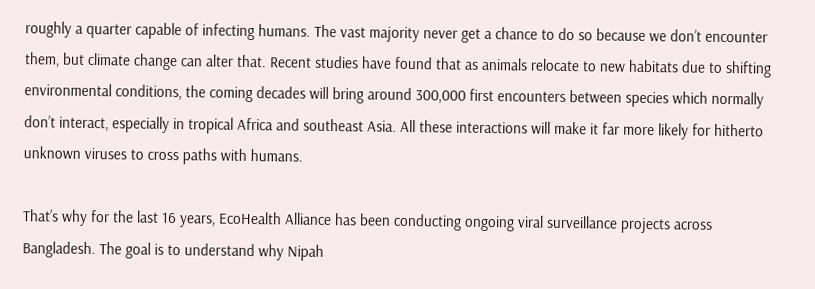roughly a quarter capable of infecting humans. The vast majority never get a chance to do so because we don’t encounter them, but climate change can alter that. Recent studies have found that as animals relocate to new habitats due to shifting environmental conditions, the coming decades will bring around 300,000 first encounters between species which normally don’t interact, especially in tropical Africa and southeast Asia. All these interactions will make it far more likely for hitherto unknown viruses to cross paths with humans.

That’s why for the last 16 years, EcoHealth Alliance has been conducting ongoing viral surveillance projects across Bangladesh. The goal is to understand why Nipah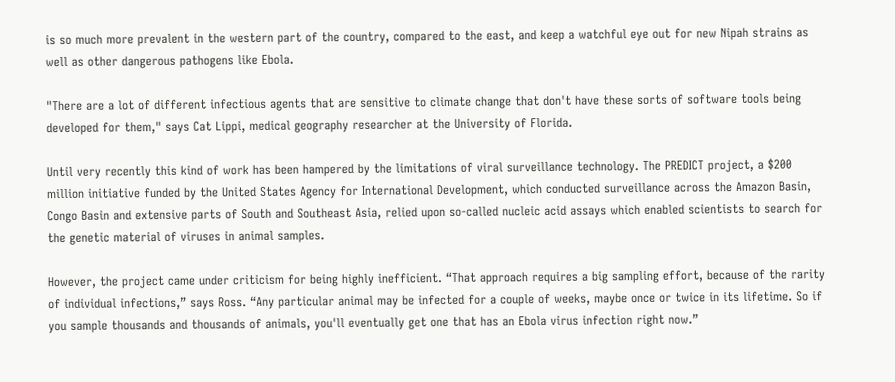is so much more prevalent in the western part of the country, compared to the east, and keep a watchful eye out for new Nipah strains as well as other dangerous pathogens like Ebola.

"There are a lot of different infectious agents that are sensitive to climate change that don't have these sorts of software tools being developed for them," says Cat Lippi, medical geography researcher at the University of Florida.

Until very recently this kind of work has been hampered by the limitations of viral surveillance technology. The PREDICT project, a $200 million initiative funded by the United States Agency for International Development, which conducted surveillance across the Amazon Basin, Congo Basin and extensive parts of South and Southeast Asia, relied upon so-called nucleic acid assays which enabled scientists to search for the genetic material of viruses in animal samples.

However, the project came under criticism for being highly inefficient. “That approach requires a big sampling effort, because of the rarity of individual infections,” says Ross. “Any particular animal may be infected for a couple of weeks, maybe once or twice in its lifetime. So if you sample thousands and thousands of animals, you'll eventually get one that has an Ebola virus infection right now.”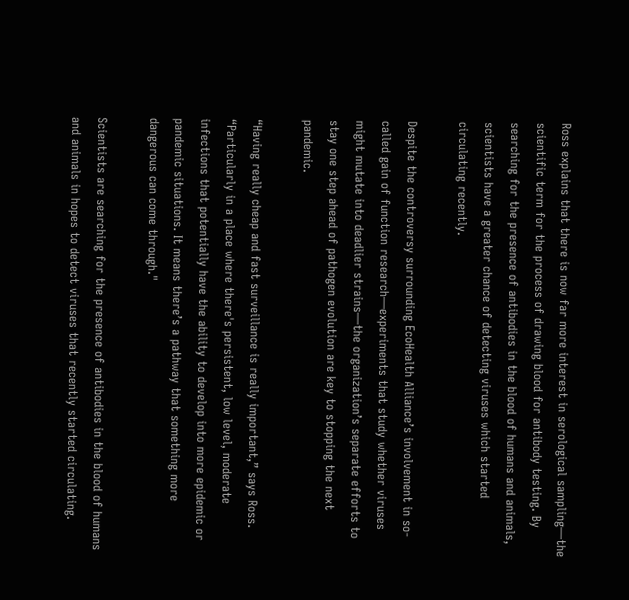Ross explains that there is now far more interest in serological sampling—the scientific term for the process of drawing blood for antibody testing. By searching for the presence of antibodies in the blood of humans and animals, scientists have a greater chance of detecting viruses which started circulating recently.

Despite the controversy surrounding EcoHealth Alliance’s involvement in so-called gain of function research—experiments that study whether viruses might mutate into deadlier strains—the organization’s separate efforts to stay one step ahead of pathogen evolution are key to stopping the next pandemic.

“Having really cheap and fast surveillance is really important,” says Ross. “Particularly in a place where there's persistent, low level, moderate infections that potentially have the ability to develop into more epidemic or pandemic situations. It means there’s a pathway that something more dangerous can come through."

Scientists are searching for the presence of antibodies in the blood of humans and animals in hopes to detect viruses that recently started circulating.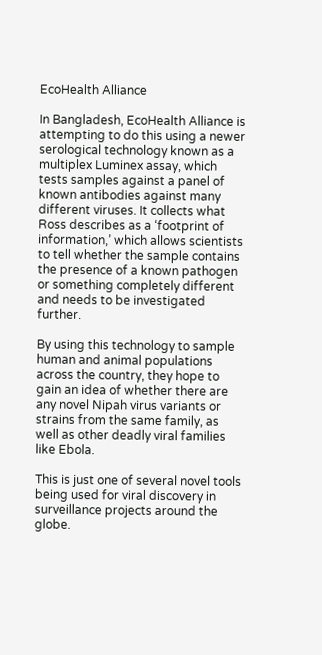EcoHealth Alliance

In Bangladesh, EcoHealth Alliance is attempting to do this using a newer serological technology known as a multiplex Luminex assay, which tests samples against a panel of known antibodies against many different viruses. It collects what Ross describes as a ‘footprint of information,’ which allows scientists to tell whether the sample contains the presence of a known pathogen or something completely different and needs to be investigated further.

By using this technology to sample human and animal populations across the country, they hope to gain an idea of whether there are any novel Nipah virus variants or strains from the same family, as well as other deadly viral families like Ebola.

This is just one of several novel tools being used for viral discovery in surveillance projects around the globe.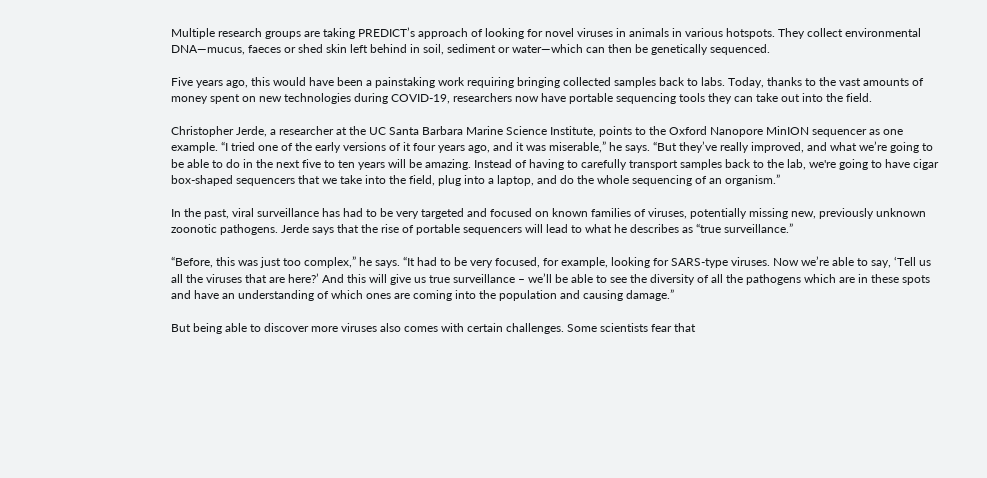Multiple research groups are taking PREDICT’s approach of looking for novel viruses in animals in various hotspots. They collect environmental DNA—mucus, faeces or shed skin left behind in soil, sediment or water—which can then be genetically sequenced.

Five years ago, this would have been a painstaking work requiring bringing collected samples back to labs. Today, thanks to the vast amounts of money spent on new technologies during COVID-19, researchers now have portable sequencing tools they can take out into the field.

Christopher Jerde, a researcher at the UC Santa Barbara Marine Science Institute, points to the Oxford Nanopore MinION sequencer as one example. “I tried one of the early versions of it four years ago, and it was miserable,” he says. “But they’ve really improved, and what we’re going to be able to do in the next five to ten years will be amazing. Instead of having to carefully transport samples back to the lab, we're going to have cigar box-shaped sequencers that we take into the field, plug into a laptop, and do the whole sequencing of an organism.”

In the past, viral surveillance has had to be very targeted and focused on known families of viruses, potentially missing new, previously unknown zoonotic pathogens. Jerde says that the rise of portable sequencers will lead to what he describes as “true surveillance.”

“Before, this was just too complex,” he says. “It had to be very focused, for example, looking for SARS-type viruses. Now we’re able to say, ‘Tell us all the viruses that are here?’ And this will give us true surveillance – we’ll be able to see the diversity of all the pathogens which are in these spots and have an understanding of which ones are coming into the population and causing damage.”

But being able to discover more viruses also comes with certain challenges. Some scientists fear that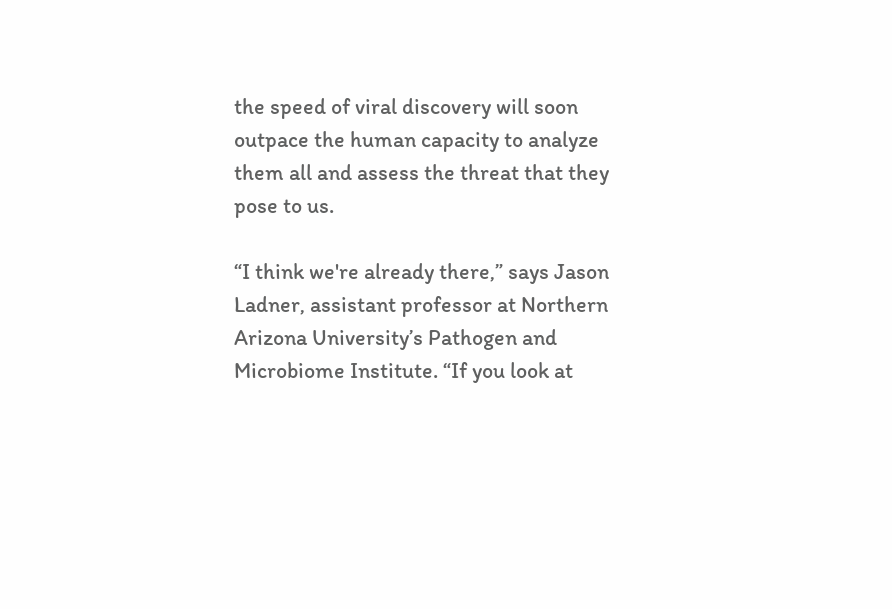the speed of viral discovery will soon outpace the human capacity to analyze them all and assess the threat that they pose to us.

“I think we're already there,” says Jason Ladner, assistant professor at Northern Arizona University’s Pathogen and Microbiome Institute. “If you look at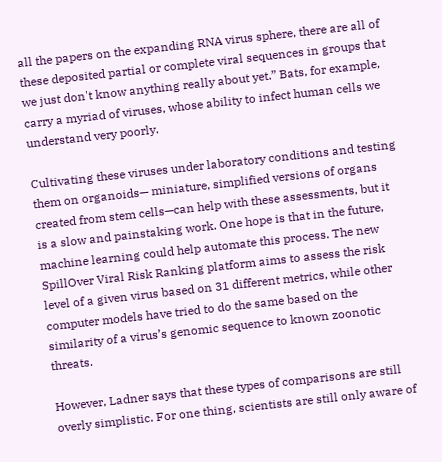all the papers on the expanding RNA virus sphere, there are all of these deposited partial or complete viral sequences in groups that we just don't know anything really about yet.” Bats, for example, carry a myriad of viruses, whose ability to infect human cells we understand very poorly.

Cultivating these viruses under laboratory conditions and testing them on organoids— miniature, simplified versions of organs created from stem cells—can help with these assessments, but it is a slow and painstaking work. One hope is that in the future, machine learning could help automate this process. The new SpillOver Viral Risk Ranking platform aims to assess the risk level of a given virus based on 31 different metrics, while other computer models have tried to do the same based on the similarity of a virus’s genomic sequence to known zoonotic threats.

However, Ladner says that these types of comparisons are still overly simplistic. For one thing, scientists are still only aware of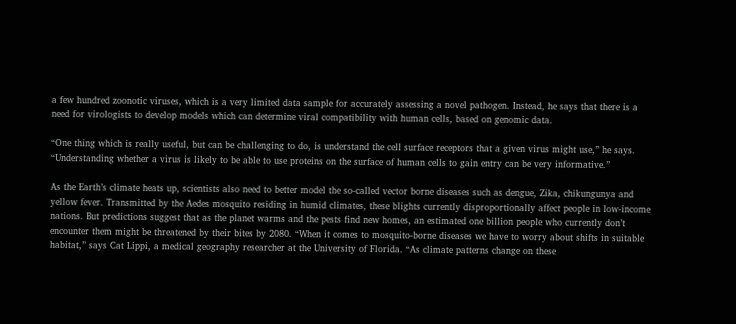a few hundred zoonotic viruses, which is a very limited data sample for accurately assessing a novel pathogen. Instead, he says that there is a need for virologists to develop models which can determine viral compatibility with human cells, based on genomic data.

“One thing which is really useful, but can be challenging to do, is understand the cell surface receptors that a given virus might use,” he says. “Understanding whether a virus is likely to be able to use proteins on the surface of human cells to gain entry can be very informative.”

As the Earth’s climate heats up, scientists also need to better model the so-called vector borne diseases such as dengue, Zika, chikungunya and yellow fever. Transmitted by the Aedes mosquito residing in humid climates, these blights currently disproportionally affect people in low-income nations. But predictions suggest that as the planet warms and the pests find new homes, an estimated one billion people who currently don’t encounter them might be threatened by their bites by 2080. “When it comes to mosquito-borne diseases we have to worry about shifts in suitable habitat,” says Cat Lippi, a medical geography researcher at the University of Florida. “As climate patterns change on these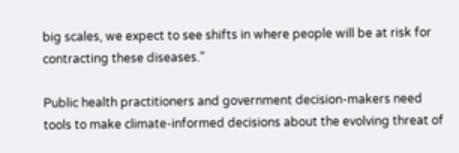big scales, we expect to see shifts in where people will be at risk for contracting these diseases.”

Public health practitioners and government decision-makers need tools to make climate-informed decisions about the evolving threat of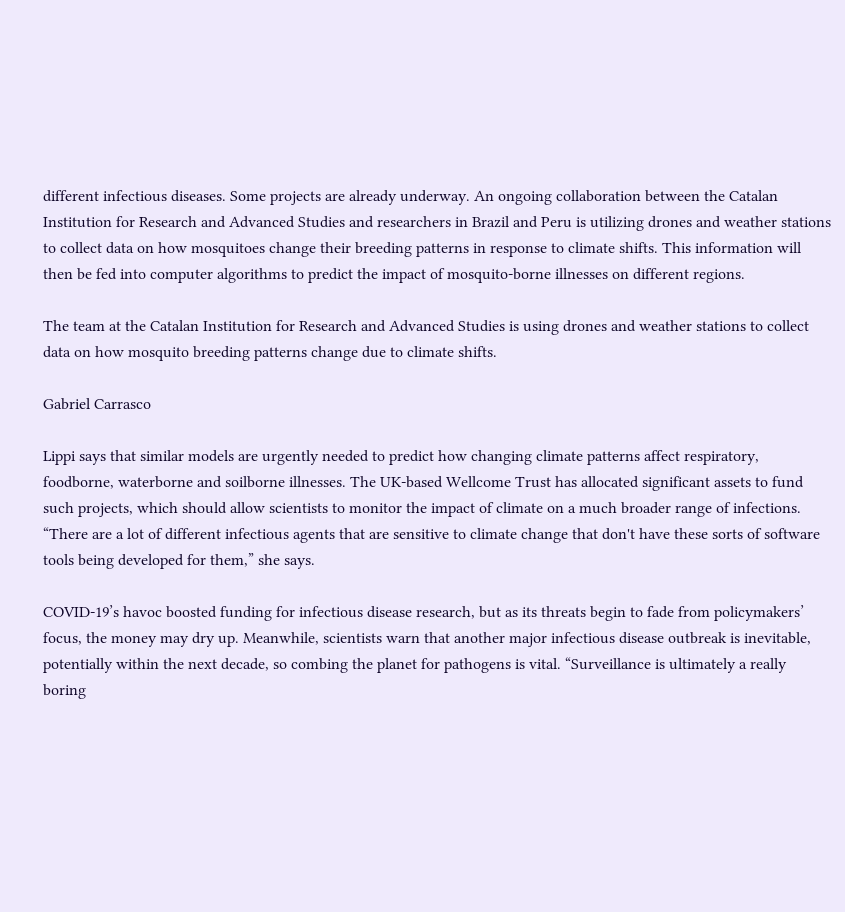different infectious diseases. Some projects are already underway. An ongoing collaboration between the Catalan Institution for Research and Advanced Studies and researchers in Brazil and Peru is utilizing drones and weather stations to collect data on how mosquitoes change their breeding patterns in response to climate shifts. This information will then be fed into computer algorithms to predict the impact of mosquito-borne illnesses on different regions.

The team at the Catalan Institution for Research and Advanced Studies is using drones and weather stations to collect data on how mosquito breeding patterns change due to climate shifts.

Gabriel Carrasco

Lippi says that similar models are urgently needed to predict how changing climate patterns affect respiratory, foodborne, waterborne and soilborne illnesses. The UK-based Wellcome Trust has allocated significant assets to fund such projects, which should allow scientists to monitor the impact of climate on a much broader range of infections. “There are a lot of different infectious agents that are sensitive to climate change that don't have these sorts of software tools being developed for them,” she says.

COVID-19’s havoc boosted funding for infectious disease research, but as its threats begin to fade from policymakers’ focus, the money may dry up. Meanwhile, scientists warn that another major infectious disease outbreak is inevitable, potentially within the next decade, so combing the planet for pathogens is vital. “Surveillance is ultimately a really boring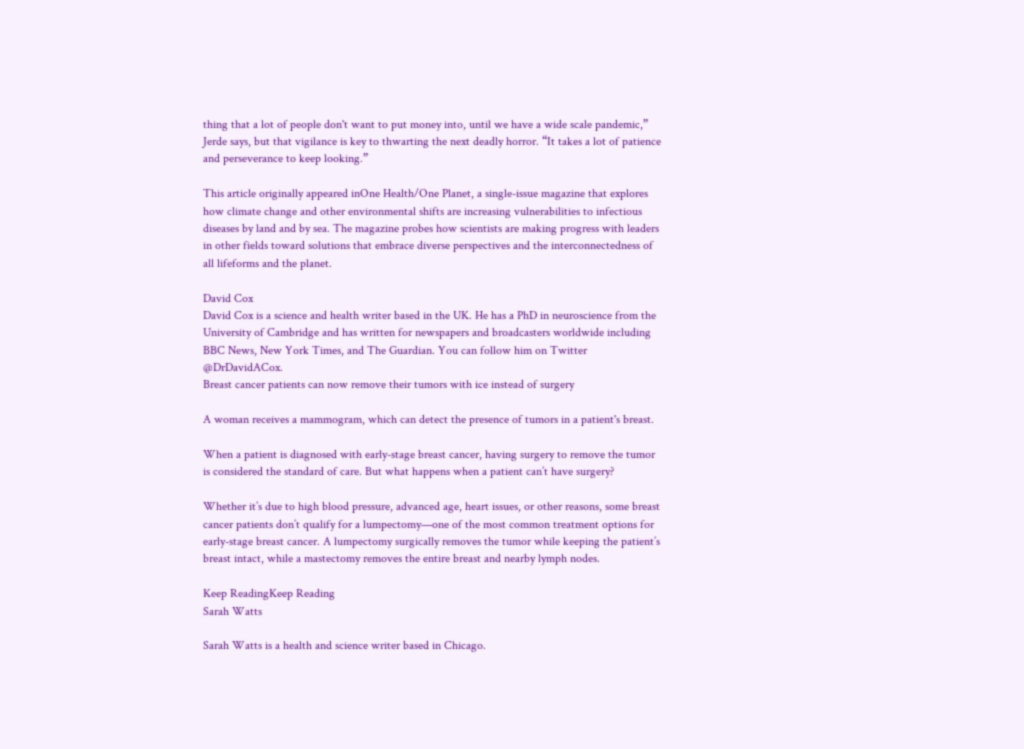thing that a lot of people don't want to put money into, until we have a wide scale pandemic,” Jerde says, but that vigilance is key to thwarting the next deadly horror. “It takes a lot of patience and perseverance to keep looking.”

This article originally appeared inOne Health/One Planet, a single-issue magazine that explores how climate change and other environmental shifts are increasing vulnerabilities to infectious diseases by land and by sea. The magazine probes how scientists are making progress with leaders in other fields toward solutions that embrace diverse perspectives and the interconnectedness of all lifeforms and the planet.

David Cox
David Cox is a science and health writer based in the UK. He has a PhD in neuroscience from the University of Cambridge and has written for newspapers and broadcasters worldwide including BBC News, New York Times, and The Guardian. You can follow him on Twitter @DrDavidACox.
Breast cancer patients can now remove their tumors with ice instead of surgery

A woman receives a mammogram, which can detect the presence of tumors in a patient's breast.

When a patient is diagnosed with early-stage breast cancer, having surgery to remove the tumor is considered the standard of care. But what happens when a patient can’t have surgery?

Whether it’s due to high blood pressure, advanced age, heart issues, or other reasons, some breast cancer patients don’t qualify for a lumpectomy—one of the most common treatment options for early-stage breast cancer. A lumpectomy surgically removes the tumor while keeping the patient’s breast intact, while a mastectomy removes the entire breast and nearby lymph nodes.

Keep ReadingKeep Reading
Sarah Watts

Sarah Watts is a health and science writer based in Chicago.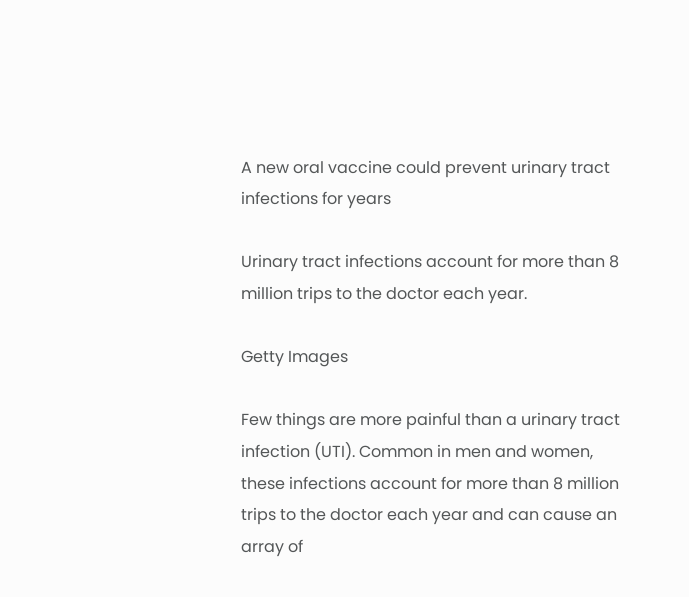A new oral vaccine could prevent urinary tract infections for years

Urinary tract infections account for more than 8 million trips to the doctor each year.

Getty Images

Few things are more painful than a urinary tract infection (UTI). Common in men and women, these infections account for more than 8 million trips to the doctor each year and can cause an array of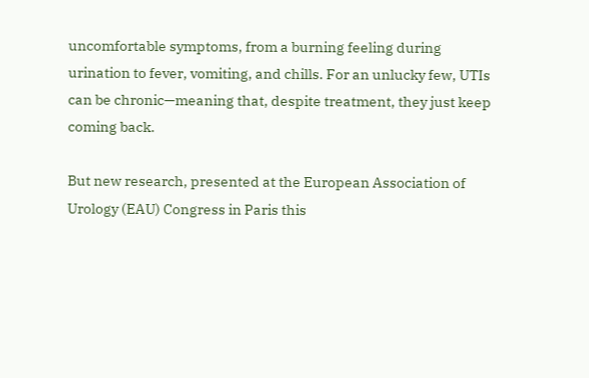uncomfortable symptoms, from a burning feeling during urination to fever, vomiting, and chills. For an unlucky few, UTIs can be chronic—meaning that, despite treatment, they just keep coming back.

But new research, presented at the European Association of Urology (EAU) Congress in Paris this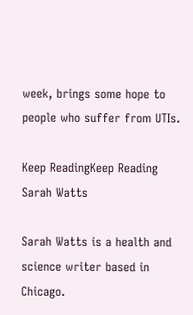week, brings some hope to people who suffer from UTIs.

Keep ReadingKeep Reading
Sarah Watts

Sarah Watts is a health and science writer based in Chicago.